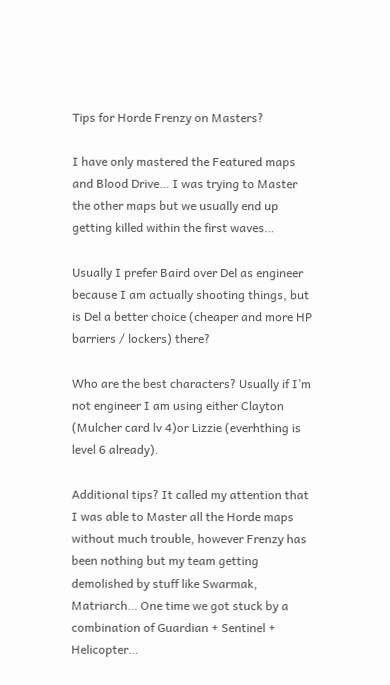Tips for Horde Frenzy on Masters?

I have only mastered the Featured maps and Blood Drive… I was trying to Master the other maps but we usually end up getting killed within the first waves…

Usually I prefer Baird over Del as engineer because I am actually shooting things, but is Del a better choice (cheaper and more HP barriers / lockers) there?

Who are the best characters? Usually if I’m not engineer I am using either Clayton (Mulcher card lv 4)or Lizzie (everhthing is level 6 already).

Additional tips? It called my attention that I was able to Master all the Horde maps without much trouble, however Frenzy has been nothing but my team getting demolished by stuff like Swarmak, Matriarch… One time we got stuck by a combination of Guardian + Sentinel + Helicopter…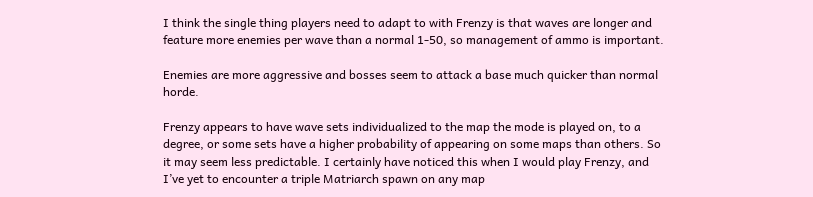I think the single thing players need to adapt to with Frenzy is that waves are longer and feature more enemies per wave than a normal 1-50, so management of ammo is important.

Enemies are more aggressive and bosses seem to attack a base much quicker than normal horde.

Frenzy appears to have wave sets individualized to the map the mode is played on, to a degree, or some sets have a higher probability of appearing on some maps than others. So it may seem less predictable. I certainly have noticed this when I would play Frenzy, and I’ve yet to encounter a triple Matriarch spawn on any map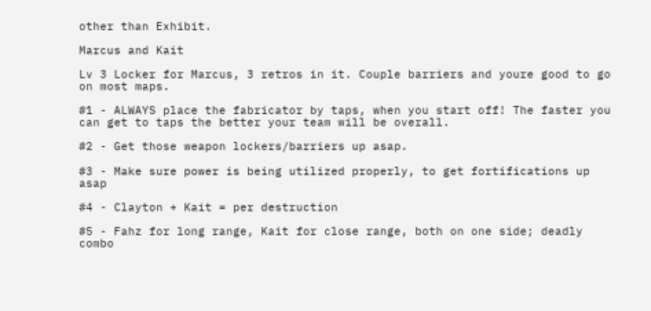other than Exhibit.

Marcus and Kait

Lv 3 Locker for Marcus, 3 retros in it. Couple barriers and youre good to go on most maps.

#1 - ALWAYS place the fabricator by taps, when you start off! The faster you can get to taps the better your team will be overall.

#2 - Get those weapon lockers/barriers up asap.

#3 - Make sure power is being utilized properly, to get fortifications up asap

#4 - Clayton + Kait = per destruction

#5 - Fahz for long range, Kait for close range, both on one side; deadly combo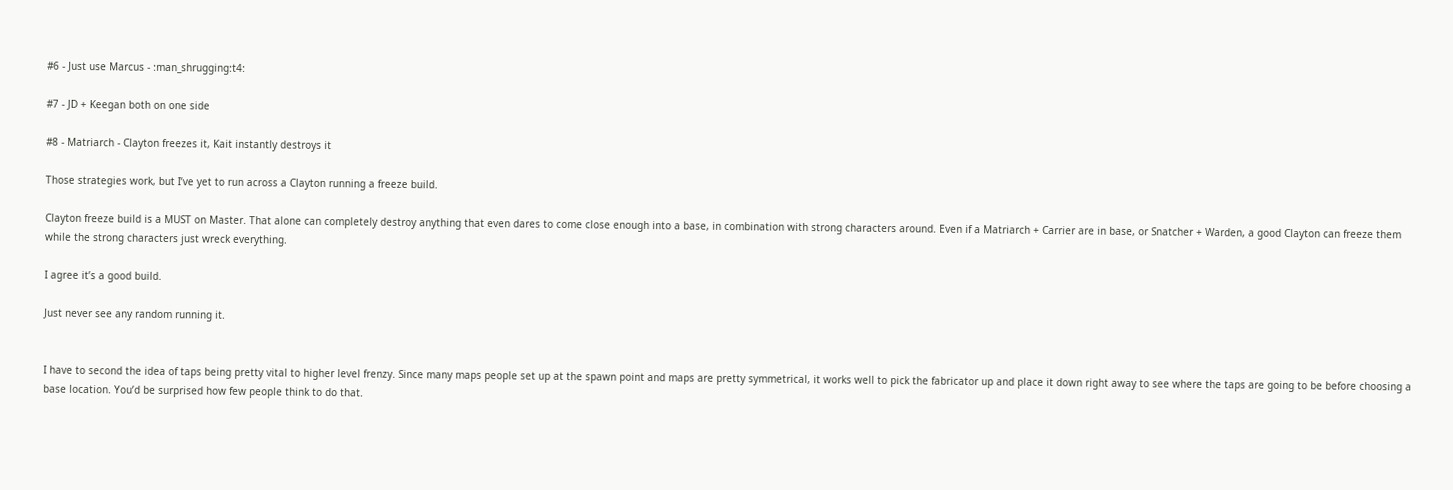#6 - Just use Marcus - :man_shrugging:t4:

#7 - JD + Keegan both on one side

#8 - Matriarch - Clayton freezes it, Kait instantly destroys it

Those strategies work, but I’ve yet to run across a Clayton running a freeze build.

Clayton freeze build is a MUST on Master. That alone can completely destroy anything that even dares to come close enough into a base, in combination with strong characters around. Even if a Matriarch + Carrier are in base, or Snatcher + Warden, a good Clayton can freeze them while the strong characters just wreck everything.

I agree it’s a good build.

Just never see any random running it.


I have to second the idea of taps being pretty vital to higher level frenzy. Since many maps people set up at the spawn point and maps are pretty symmetrical, it works well to pick the fabricator up and place it down right away to see where the taps are going to be before choosing a base location. You’d be surprised how few people think to do that.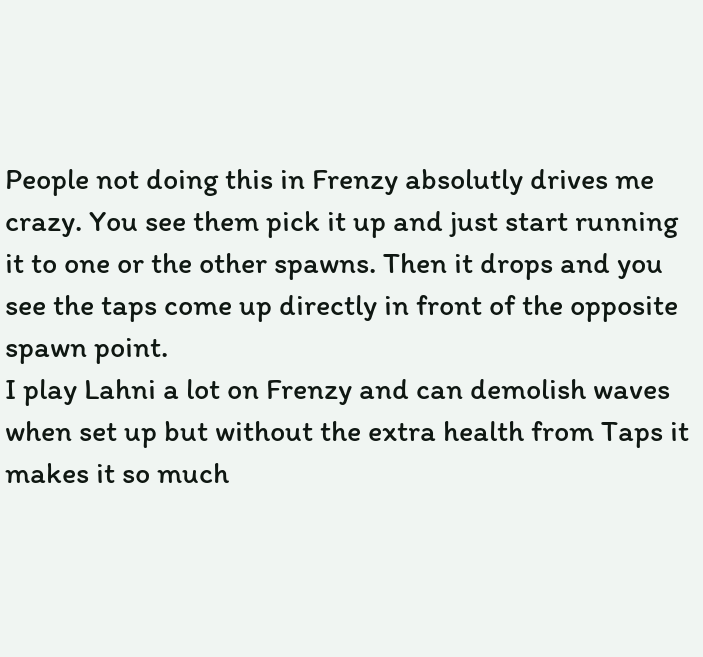People not doing this in Frenzy absolutly drives me crazy. You see them pick it up and just start running it to one or the other spawns. Then it drops and you see the taps come up directly in front of the opposite spawn point.
I play Lahni a lot on Frenzy and can demolish waves when set up but without the extra health from Taps it makes it so much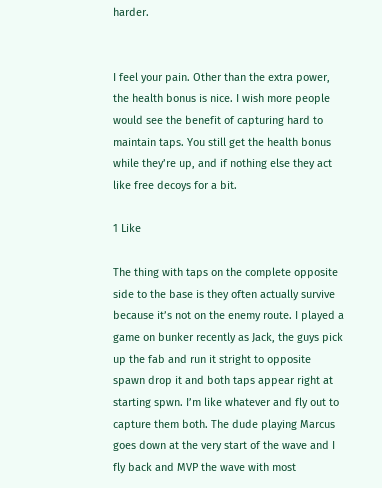harder.


I feel your pain. Other than the extra power, the health bonus is nice. I wish more people would see the benefit of capturing hard to maintain taps. You still get the health bonus while they’re up, and if nothing else they act like free decoys for a bit.

1 Like

The thing with taps on the complete opposite side to the base is they often actually survive because it’s not on the enemy route. I played a game on bunker recently as Jack, the guys pick up the fab and run it stright to opposite spawn drop it and both taps appear right at starting spwn. I’m like whatever and fly out to capture them both. The dude playing Marcus goes down at the very start of the wave and I fly back and MVP the wave with most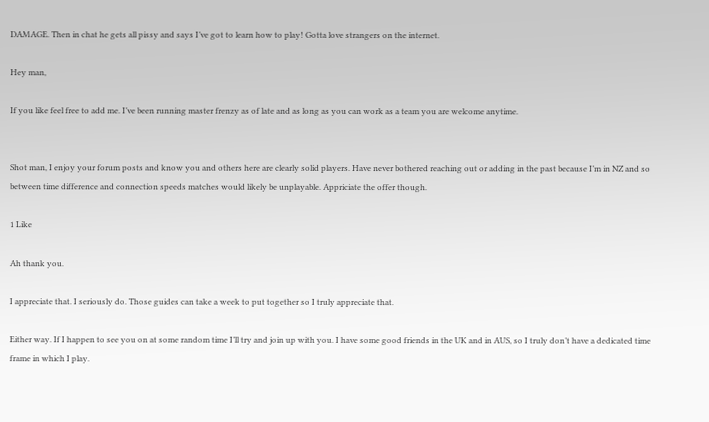DAMAGE. Then in chat he gets all pissy and says I’ve got to learn how to play! Gotta love strangers on the internet.

Hey man,

If you like feel free to add me. I’ve been running master frenzy as of late and as long as you can work as a team you are welcome anytime.


Shot man, I enjoy your forum posts and know you and others here are clearly solid players. Have never bothered reaching out or adding in the past because I’m in NZ and so between time difference and connection speeds matches would likely be unplayable. Appriciate the offer though.

1 Like

Ah thank you.

I appreciate that. I seriously do. Those guides can take a week to put together so I truly appreciate that.

Either way. If I happen to see you on at some random time I’ll try and join up with you. I have some good friends in the UK and in AUS, so I truly don’t have a dedicated time frame in which I play.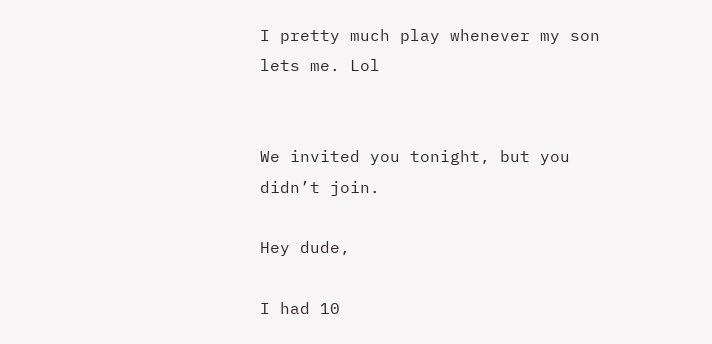I pretty much play whenever my son lets me. Lol


We invited you tonight, but you didn’t join.

Hey dude,

I had 10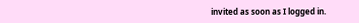invited as soon as I logged in.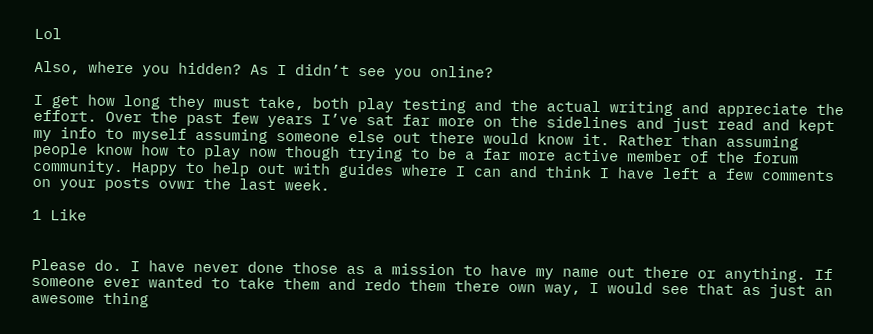Lol

Also, where you hidden? As I didn’t see you online?

I get how long they must take, both play testing and the actual writing and appreciate the effort. Over the past few years I’ve sat far more on the sidelines and just read and kept my info to myself assuming someone else out there would know it. Rather than assuming people know how to play now though trying to be a far more active member of the forum community. Happy to help out with guides where I can and think I have left a few comments on your posts ovwr the last week.

1 Like


Please do. I have never done those as a mission to have my name out there or anything. If someone ever wanted to take them and redo them there own way, I would see that as just an awesome thing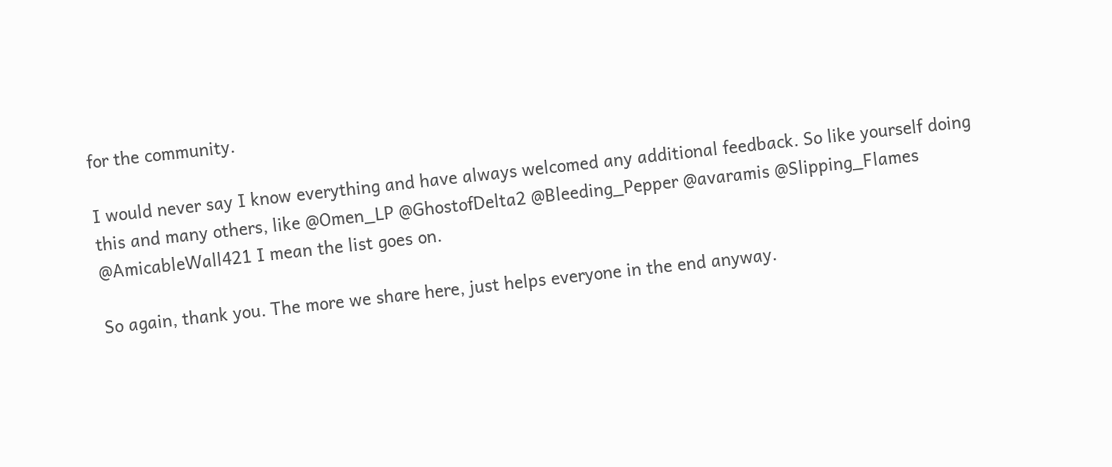for the community.

I would never say I know everything and have always welcomed any additional feedback. So like yourself doing this and many others, like @Omen_LP @GhostofDelta2 @Bleeding_Pepper @avaramis @Slipping_Flames @AmicableWall421 I mean the list goes on.

So again, thank you. The more we share here, just helps everyone in the end anyway.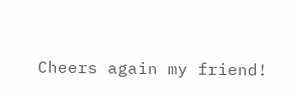Cheers again my friend!